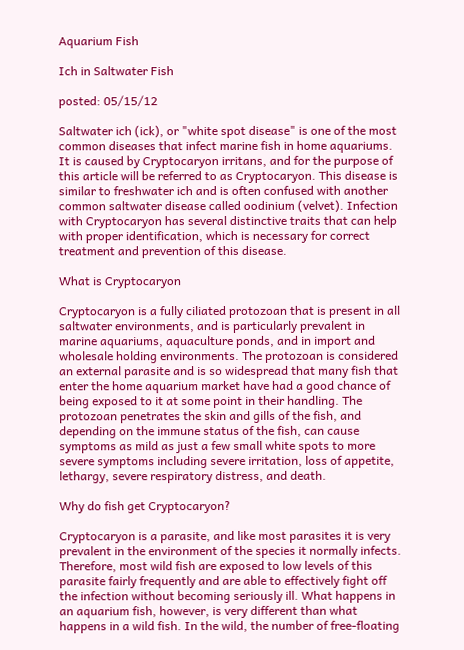Aquarium Fish

Ich in Saltwater Fish

posted: 05/15/12

Saltwater ich (ick), or "white spot disease" is one of the most common diseases that infect marine fish in home aquariums. It is caused by Cryptocaryon irritans, and for the purpose of this article will be referred to as Cryptocaryon. This disease is similar to freshwater ich and is often confused with another common saltwater disease called oodinium (velvet). Infection with Cryptocaryon has several distinctive traits that can help with proper identification, which is necessary for correct treatment and prevention of this disease.

What is Cryptocaryon

Cryptocaryon is a fully ciliated protozoan that is present in all saltwater environments, and is particularly prevalent in marine aquariums, aquaculture ponds, and in import and wholesale holding environments. The protozoan is considered an external parasite and is so widespread that many fish that enter the home aquarium market have had a good chance of being exposed to it at some point in their handling. The protozoan penetrates the skin and gills of the fish, and depending on the immune status of the fish, can cause symptoms as mild as just a few small white spots to more severe symptoms including severe irritation, loss of appetite, lethargy, severe respiratory distress, and death.

Why do fish get Cryptocaryon?

Cryptocaryon is a parasite, and like most parasites it is very prevalent in the environment of the species it normally infects. Therefore, most wild fish are exposed to low levels of this parasite fairly frequently and are able to effectively fight off the infection without becoming seriously ill. What happens in an aquarium fish, however, is very different than what happens in a wild fish. In the wild, the number of free-floating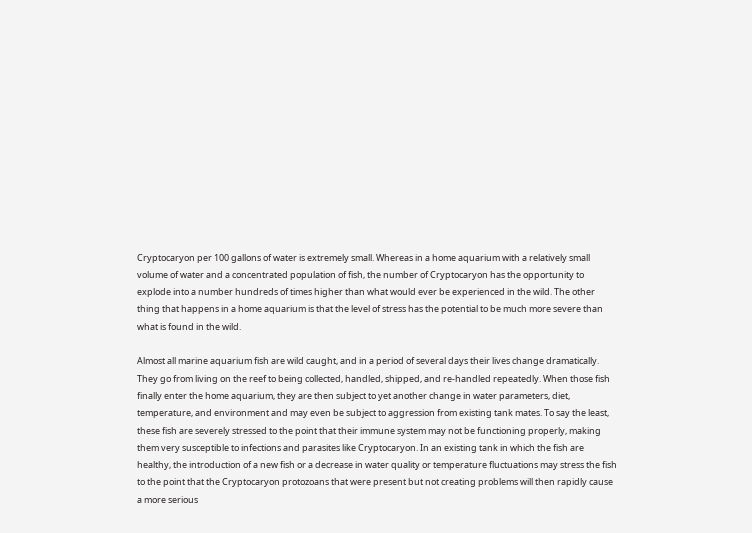Cryptocaryon per 100 gallons of water is extremely small. Whereas in a home aquarium with a relatively small volume of water and a concentrated population of fish, the number of Cryptocaryon has the opportunity to explode into a number hundreds of times higher than what would ever be experienced in the wild. The other thing that happens in a home aquarium is that the level of stress has the potential to be much more severe than what is found in the wild.

Almost all marine aquarium fish are wild caught, and in a period of several days their lives change dramatically. They go from living on the reef to being collected, handled, shipped, and re-handled repeatedly. When those fish finally enter the home aquarium, they are then subject to yet another change in water parameters, diet, temperature, and environment and may even be subject to aggression from existing tank mates. To say the least, these fish are severely stressed to the point that their immune system may not be functioning properly, making them very susceptible to infections and parasites like Cryptocaryon. In an existing tank in which the fish are healthy, the introduction of a new fish or a decrease in water quality or temperature fluctuations may stress the fish to the point that the Cryptocaryon protozoans that were present but not creating problems will then rapidly cause a more serious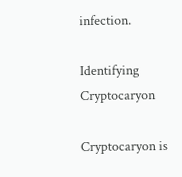infection.

Identifying Cryptocaryon

Cryptocaryon is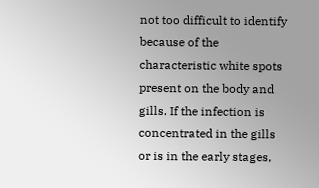not too difficult to identify because of the characteristic white spots present on the body and gills. If the infection is concentrated in the gills or is in the early stages,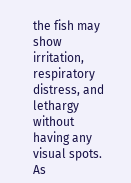the fish may show irritation, respiratory distress, and lethargy without having any visual spots. As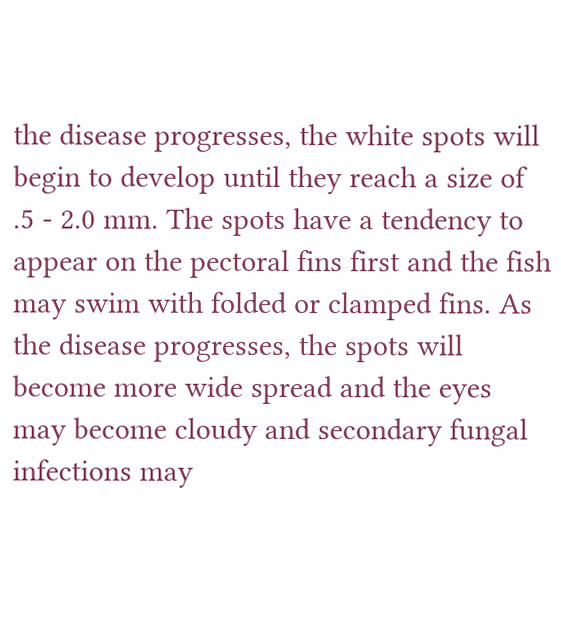the disease progresses, the white spots will begin to develop until they reach a size of .5 - 2.0 mm. The spots have a tendency to appear on the pectoral fins first and the fish may swim with folded or clamped fins. As the disease progresses, the spots will become more wide spread and the eyes may become cloudy and secondary fungal infections may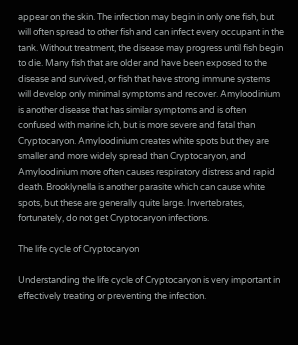appear on the skin. The infection may begin in only one fish, but will often spread to other fish and can infect every occupant in the tank. Without treatment, the disease may progress until fish begin to die. Many fish that are older and have been exposed to the disease and survived, or fish that have strong immune systems will develop only minimal symptoms and recover. Amyloodinium is another disease that has similar symptoms and is often confused with marine ich, but is more severe and fatal than Cryptocaryon. Amyloodinium creates white spots but they are smaller and more widely spread than Cryptocaryon, and Amyloodinium more often causes respiratory distress and rapid death. Brooklynella is another parasite which can cause white spots, but these are generally quite large. Invertebrates, fortunately, do not get Cryptocaryon infections.

The life cycle of Cryptocaryon

Understanding the life cycle of Cryptocaryon is very important in effectively treating or preventing the infection.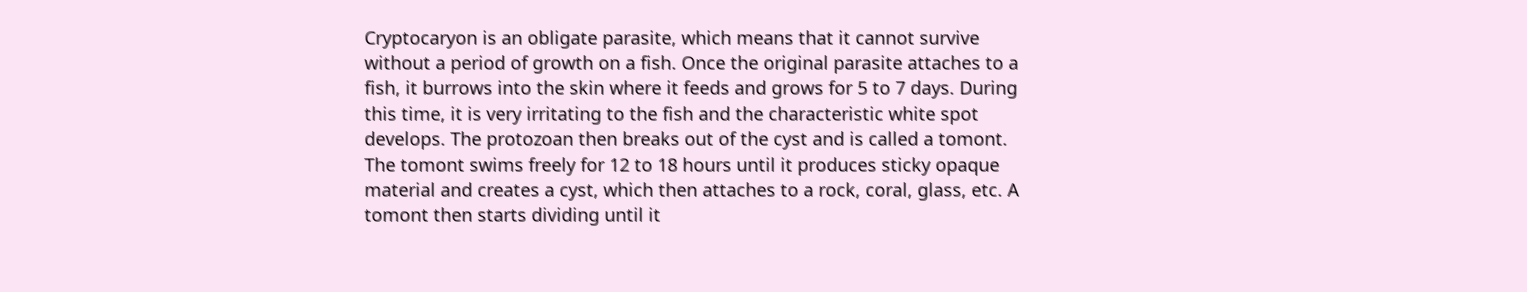Cryptocaryon is an obligate parasite, which means that it cannot survive without a period of growth on a fish. Once the original parasite attaches to a fish, it burrows into the skin where it feeds and grows for 5 to 7 days. During this time, it is very irritating to the fish and the characteristic white spot develops. The protozoan then breaks out of the cyst and is called a tomont. The tomont swims freely for 12 to 18 hours until it produces sticky opaque material and creates a cyst, which then attaches to a rock, coral, glass, etc. A tomont then starts dividing until it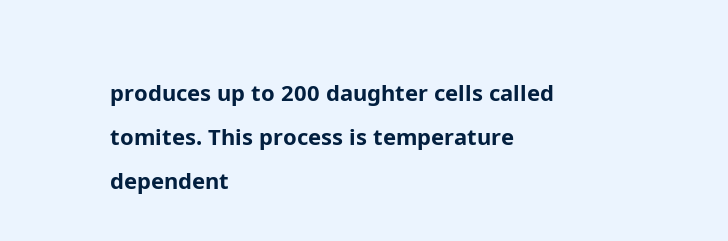produces up to 200 daughter cells called tomites. This process is temperature dependent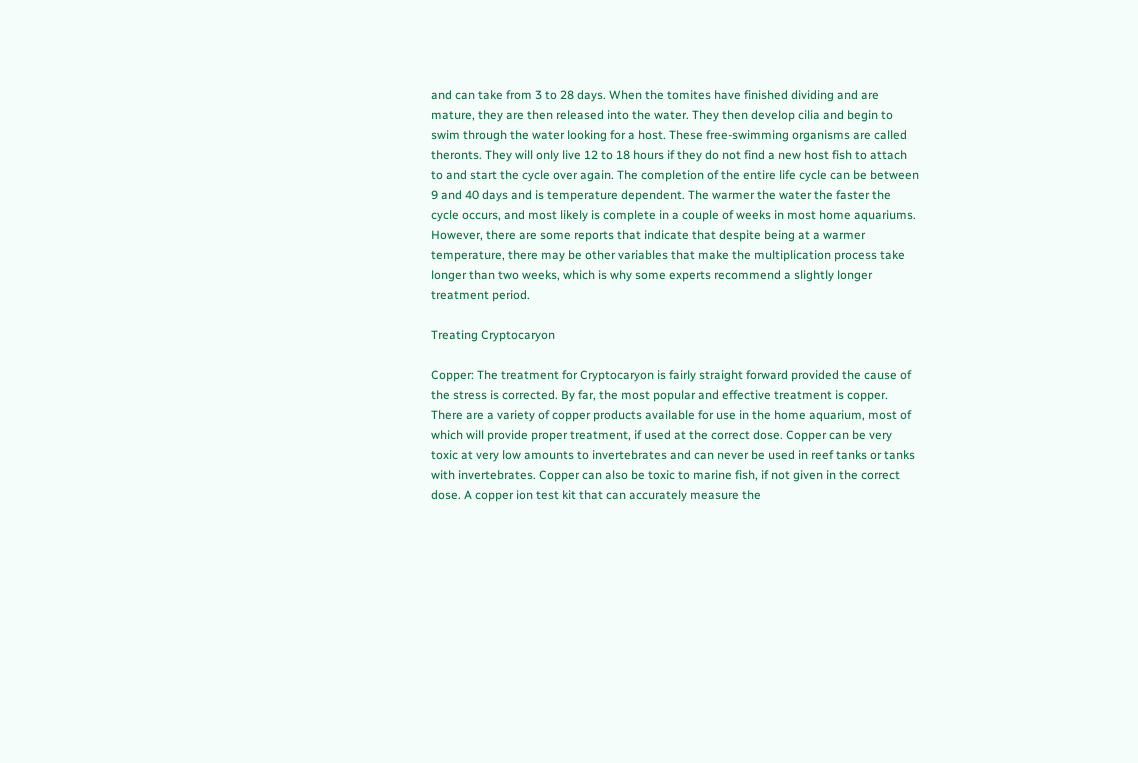and can take from 3 to 28 days. When the tomites have finished dividing and are mature, they are then released into the water. They then develop cilia and begin to swim through the water looking for a host. These free-swimming organisms are called theronts. They will only live 12 to 18 hours if they do not find a new host fish to attach to and start the cycle over again. The completion of the entire life cycle can be between 9 and 40 days and is temperature dependent. The warmer the water the faster the cycle occurs, and most likely is complete in a couple of weeks in most home aquariums. However, there are some reports that indicate that despite being at a warmer temperature, there may be other variables that make the multiplication process take longer than two weeks, which is why some experts recommend a slightly longer treatment period.

Treating Cryptocaryon

Copper: The treatment for Cryptocaryon is fairly straight forward provided the cause of the stress is corrected. By far, the most popular and effective treatment is copper. There are a variety of copper products available for use in the home aquarium, most of which will provide proper treatment, if used at the correct dose. Copper can be very toxic at very low amounts to invertebrates and can never be used in reef tanks or tanks with invertebrates. Copper can also be toxic to marine fish, if not given in the correct dose. A copper ion test kit that can accurately measure the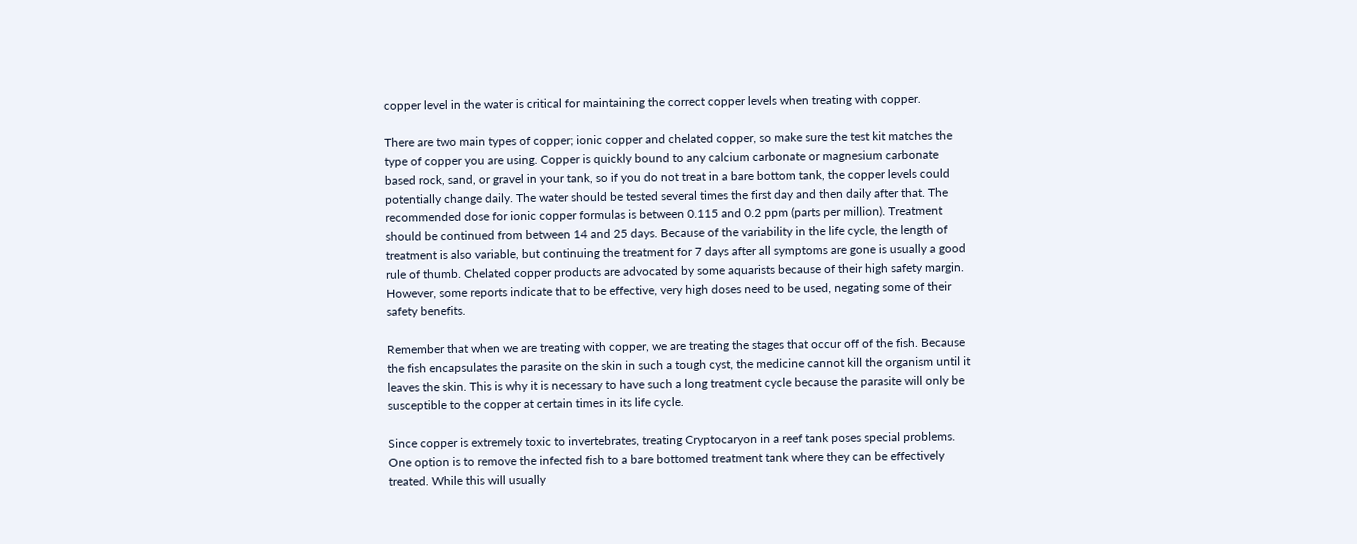copper level in the water is critical for maintaining the correct copper levels when treating with copper.

There are two main types of copper; ionic copper and chelated copper, so make sure the test kit matches the type of copper you are using. Copper is quickly bound to any calcium carbonate or magnesium carbonate based rock, sand, or gravel in your tank, so if you do not treat in a bare bottom tank, the copper levels could potentially change daily. The water should be tested several times the first day and then daily after that. The recommended dose for ionic copper formulas is between 0.115 and 0.2 ppm (parts per million). Treatment should be continued from between 14 and 25 days. Because of the variability in the life cycle, the length of treatment is also variable, but continuing the treatment for 7 days after all symptoms are gone is usually a good rule of thumb. Chelated copper products are advocated by some aquarists because of their high safety margin. However, some reports indicate that to be effective, very high doses need to be used, negating some of their safety benefits.

Remember that when we are treating with copper, we are treating the stages that occur off of the fish. Because the fish encapsulates the parasite on the skin in such a tough cyst, the medicine cannot kill the organism until it leaves the skin. This is why it is necessary to have such a long treatment cycle because the parasite will only be susceptible to the copper at certain times in its life cycle.

Since copper is extremely toxic to invertebrates, treating Cryptocaryon in a reef tank poses special problems. One option is to remove the infected fish to a bare bottomed treatment tank where they can be effectively treated. While this will usually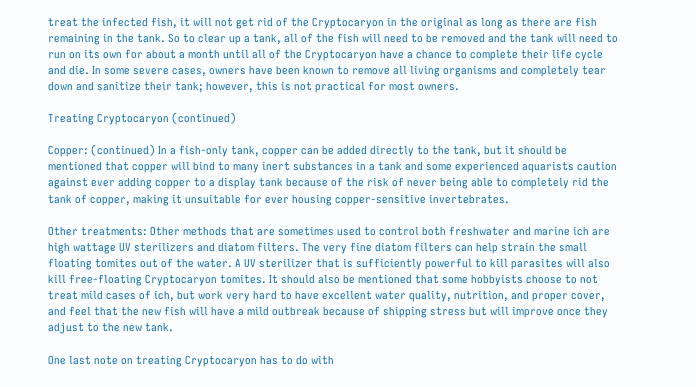treat the infected fish, it will not get rid of the Cryptocaryon in the original as long as there are fish remaining in the tank. So to clear up a tank, all of the fish will need to be removed and the tank will need to run on its own for about a month until all of the Cryptocaryon have a chance to complete their life cycle and die. In some severe cases, owners have been known to remove all living organisms and completely tear down and sanitize their tank; however, this is not practical for most owners.

Treating Cryptocaryon (continued)

Copper: (continued) In a fish-only tank, copper can be added directly to the tank, but it should be mentioned that copper will bind to many inert substances in a tank and some experienced aquarists caution against ever adding copper to a display tank because of the risk of never being able to completely rid the tank of copper, making it unsuitable for ever housing copper-sensitive invertebrates.

Other treatments: Other methods that are sometimes used to control both freshwater and marine ich are high wattage UV sterilizers and diatom filters. The very fine diatom filters can help strain the small floating tomites out of the water. A UV sterilizer that is sufficiently powerful to kill parasites will also kill free-floating Cryptocaryon tomites. It should also be mentioned that some hobbyists choose to not treat mild cases of ich, but work very hard to have excellent water quality, nutrition, and proper cover, and feel that the new fish will have a mild outbreak because of shipping stress but will improve once they adjust to the new tank.

One last note on treating Cryptocaryon has to do with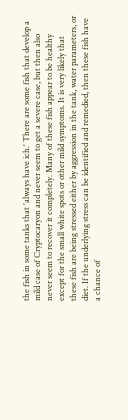the fish in some tanks that 'always have ich.' There are some fish that develop a mild case of Cryptocaryon and never seem to get a severe case, but then also never seem to recover it completely. Many of these fish appear to be healthy except for the small white spots or other mild symptoms. It is very likely that these fish are being stressed either by aggression in the tank, water parameters, or diet. If the underlying stress can be identified and remedied, then these fish have a chance of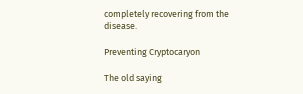completely recovering from the disease.

Preventing Cryptocaryon

The old saying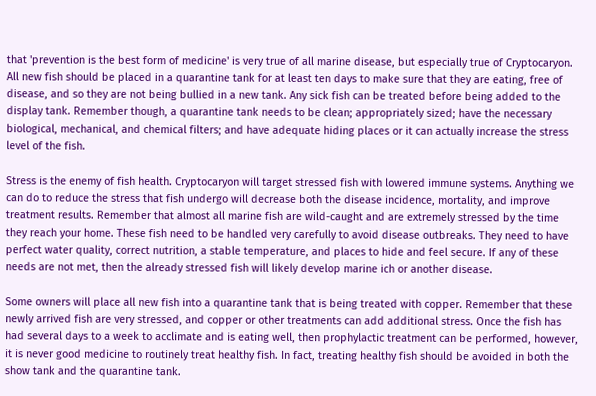that 'prevention is the best form of medicine' is very true of all marine disease, but especially true of Cryptocaryon. All new fish should be placed in a quarantine tank for at least ten days to make sure that they are eating, free of disease, and so they are not being bullied in a new tank. Any sick fish can be treated before being added to the display tank. Remember though, a quarantine tank needs to be clean; appropriately sized; have the necessary biological, mechanical, and chemical filters; and have adequate hiding places or it can actually increase the stress level of the fish.

Stress is the enemy of fish health. Cryptocaryon will target stressed fish with lowered immune systems. Anything we can do to reduce the stress that fish undergo will decrease both the disease incidence, mortality, and improve treatment results. Remember that almost all marine fish are wild-caught and are extremely stressed by the time they reach your home. These fish need to be handled very carefully to avoid disease outbreaks. They need to have perfect water quality, correct nutrition, a stable temperature, and places to hide and feel secure. If any of these needs are not met, then the already stressed fish will likely develop marine ich or another disease.

Some owners will place all new fish into a quarantine tank that is being treated with copper. Remember that these newly arrived fish are very stressed, and copper or other treatments can add additional stress. Once the fish has had several days to a week to acclimate and is eating well, then prophylactic treatment can be performed, however, it is never good medicine to routinely treat healthy fish. In fact, treating healthy fish should be avoided in both the show tank and the quarantine tank.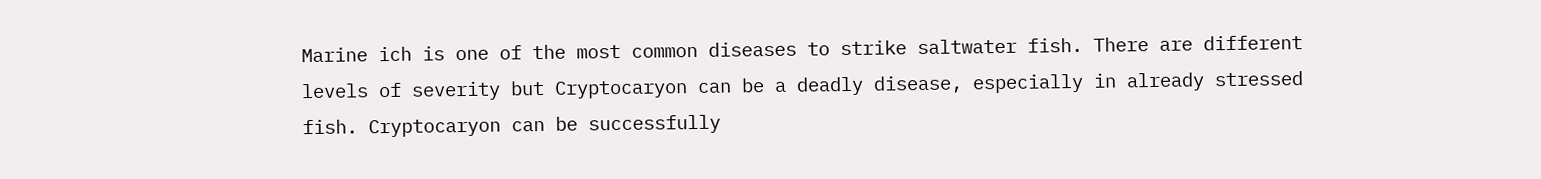Marine ich is one of the most common diseases to strike saltwater fish. There are different levels of severity but Cryptocaryon can be a deadly disease, especially in already stressed fish. Cryptocaryon can be successfully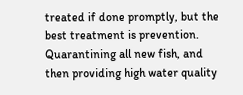treated if done promptly, but the best treatment is prevention. Quarantining all new fish, and then providing high water quality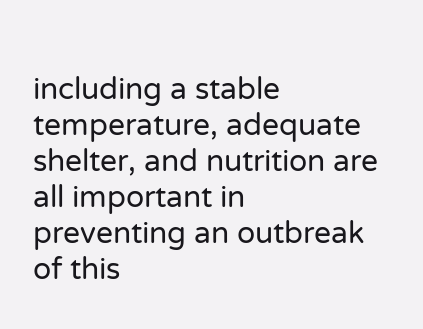including a stable temperature, adequate shelter, and nutrition are all important in preventing an outbreak of this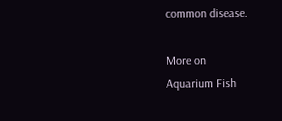common disease.

More on
Aquarium Fish